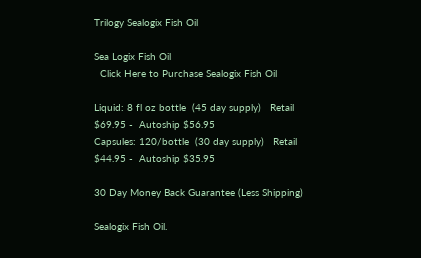Trilogy Sealogix Fish Oil

Sea Logix Fish Oil
  Click Here to Purchase Sealogix Fish Oil

Liquid: 8 fl oz bottle  (45 day supply)   Retail $69.95 -  Autoship $56.95
Capsules: 120/bottle  (30 day supply)   Retail $44.95 -  Autoship $35.95

30 Day Money Back Guarantee (Less Shipping)

Sealogix Fish Oil.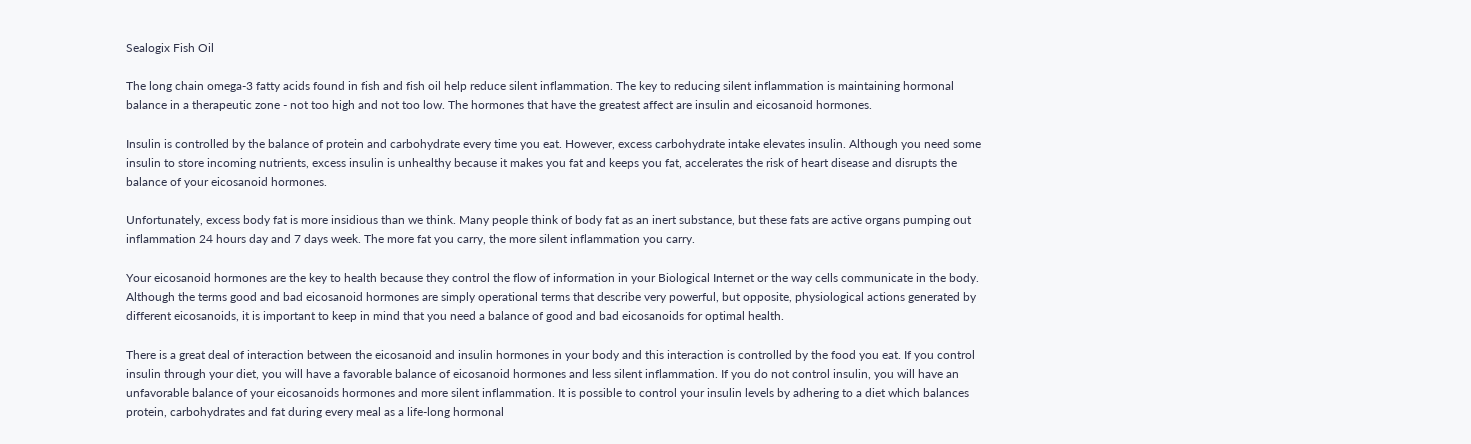Sealogix Fish Oil

The long chain omega-3 fatty acids found in fish and fish oil help reduce silent inflammation. The key to reducing silent inflammation is maintaining hormonal balance in a therapeutic zone - not too high and not too low. The hormones that have the greatest affect are insulin and eicosanoid hormones.

Insulin is controlled by the balance of protein and carbohydrate every time you eat. However, excess carbohydrate intake elevates insulin. Although you need some insulin to store incoming nutrients, excess insulin is unhealthy because it makes you fat and keeps you fat, accelerates the risk of heart disease and disrupts the balance of your eicosanoid hormones.

Unfortunately, excess body fat is more insidious than we think. Many people think of body fat as an inert substance, but these fats are active organs pumping out inflammation 24 hours day and 7 days week. The more fat you carry, the more silent inflammation you carry.

Your eicosanoid hormones are the key to health because they control the flow of information in your Biological Internet or the way cells communicate in the body. Although the terms good and bad eicosanoid hormones are simply operational terms that describe very powerful, but opposite, physiological actions generated by different eicosanoids, it is important to keep in mind that you need a balance of good and bad eicosanoids for optimal health.

There is a great deal of interaction between the eicosanoid and insulin hormones in your body and this interaction is controlled by the food you eat. If you control insulin through your diet, you will have a favorable balance of eicosanoid hormones and less silent inflammation. If you do not control insulin, you will have an unfavorable balance of your eicosanoids hormones and more silent inflammation. It is possible to control your insulin levels by adhering to a diet which balances protein, carbohydrates and fat during every meal as a life-long hormonal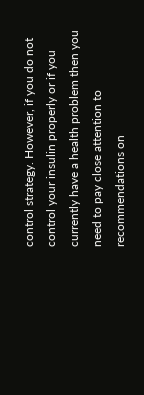control strategy. However, if you do not control your insulin properly or if you currently have a health problem then you need to pay close attention to recommendations on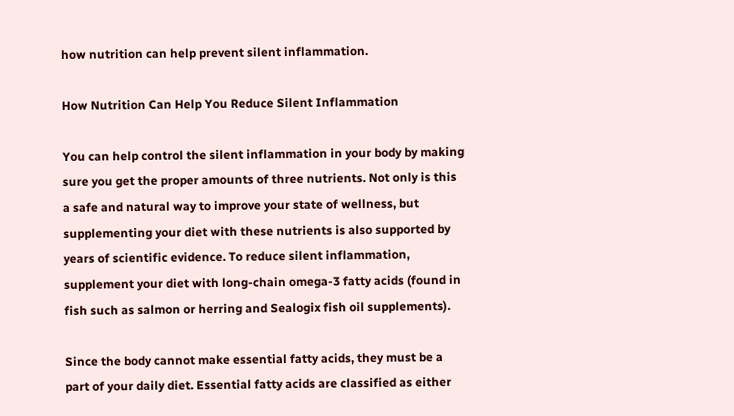how nutrition can help prevent silent inflammation.

How Nutrition Can Help You Reduce Silent Inflammation

You can help control the silent inflammation in your body by making sure you get the proper amounts of three nutrients. Not only is this a safe and natural way to improve your state of wellness, but supplementing your diet with these nutrients is also supported by years of scientific evidence. To reduce silent inflammation, supplement your diet with long-chain omega-3 fatty acids (found in fish such as salmon or herring and Sealogix fish oil supplements).

Since the body cannot make essential fatty acids, they must be a part of your daily diet. Essential fatty acids are classified as either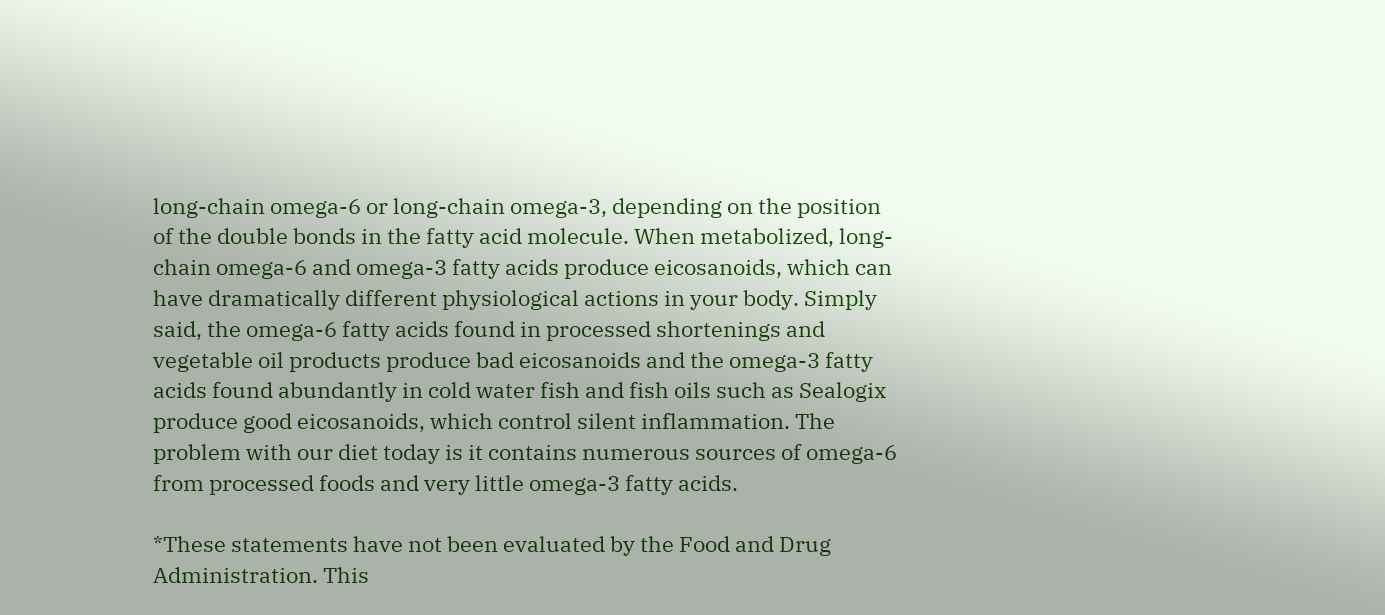long-chain omega-6 or long-chain omega-3, depending on the position of the double bonds in the fatty acid molecule. When metabolized, long-chain omega-6 and omega-3 fatty acids produce eicosanoids, which can have dramatically different physiological actions in your body. Simply said, the omega-6 fatty acids found in processed shortenings and vegetable oil products produce bad eicosanoids and the omega-3 fatty acids found abundantly in cold water fish and fish oils such as Sealogix produce good eicosanoids, which control silent inflammation. The problem with our diet today is it contains numerous sources of omega-6 from processed foods and very little omega-3 fatty acids.

*These statements have not been evaluated by the Food and Drug Administration. This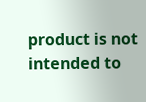product is not intended to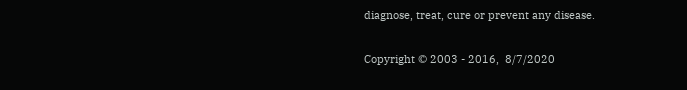diagnose, treat, cure or prevent any disease.

Copyright © 2003 - 2016,  8/7/2020